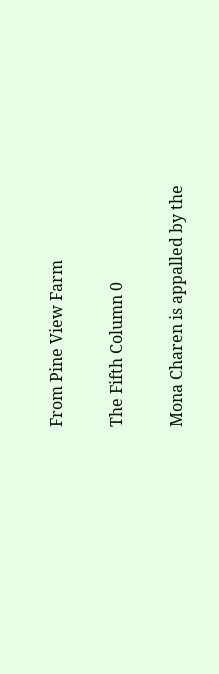From Pine View Farm

The Fifth Column 0

Mona Charen is appalled by the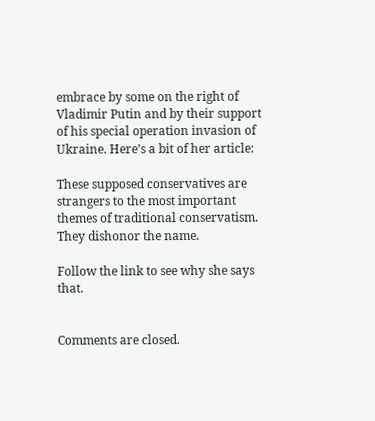embrace by some on the right of Vladimir Putin and by their support of his special operation invasion of Ukraine. Here’s a bit of her article:

These supposed conservatives are strangers to the most important themes of traditional conservatism. They dishonor the name.

Follow the link to see why she says that.


Comments are closed.